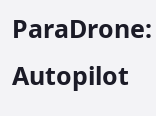ParaDrone: Autopilot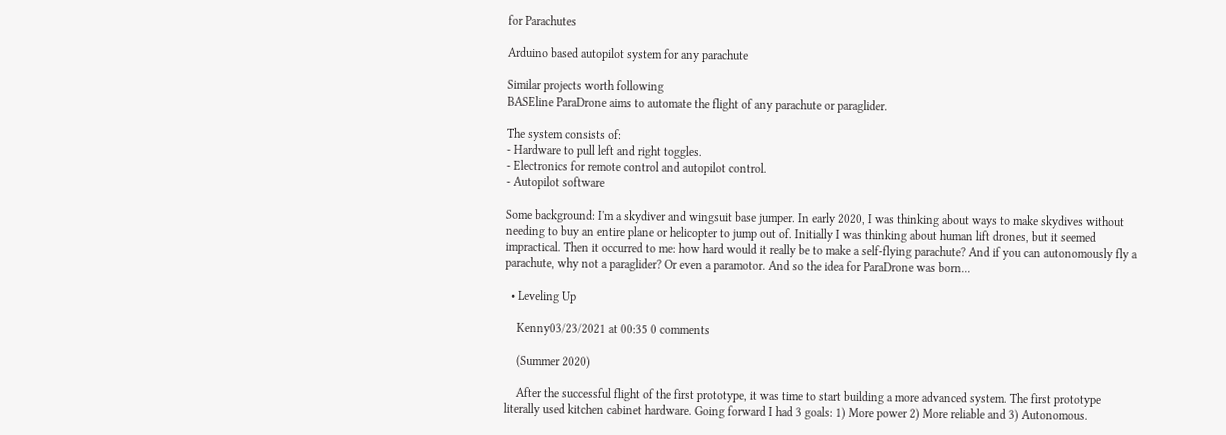for Parachutes

Arduino based autopilot system for any parachute

Similar projects worth following
BASEline ParaDrone aims to automate the flight of any parachute or paraglider.

The system consists of:
- Hardware to pull left and right toggles.
- Electronics for remote control and autopilot control.
- Autopilot software

Some background: I'm a skydiver and wingsuit base jumper. In early 2020, I was thinking about ways to make skydives without needing to buy an entire plane or helicopter to jump out of. Initially I was thinking about human lift drones, but it seemed impractical. Then it occurred to me: how hard would it really be to make a self-flying parachute? And if you can autonomously fly a parachute, why not a paraglider? Or even a paramotor. And so the idea for ParaDrone was born...

  • Leveling Up

    Kenny03/23/2021 at 00:35 0 comments

    (Summer 2020)

    After the successful flight of the first prototype, it was time to start building a more advanced system. The first prototype literally used kitchen cabinet hardware. Going forward I had 3 goals: 1) More power 2) More reliable and 3) Autonomous.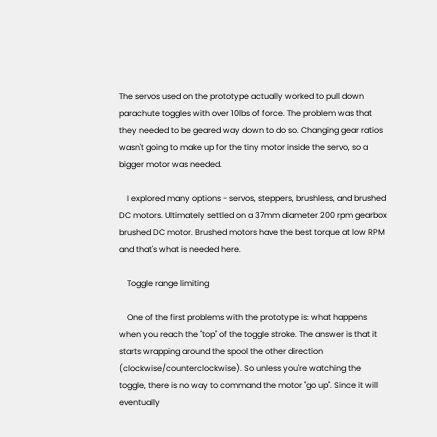The servos used on the prototype actually worked to pull down parachute toggles with over 10lbs of force. The problem was that they needed to be geared way down to do so. Changing gear ratios wasn't going to make up for the tiny motor inside the servo, so a bigger motor was needed.

    I explored many options - servos, steppers, brushless, and brushed DC motors. Ultimately settled on a 37mm diameter 200 rpm gearbox brushed DC motor. Brushed motors have the best torque at low RPM and that's what is needed here.

    Toggle range limiting

    One of the first problems with the prototype is: what happens when you reach the "top" of the toggle stroke. The answer is that it starts wrapping around the spool the other direction (clockwise/counterclockwise). So unless you're watching the toggle, there is no way to command the motor "go up". Since it will eventually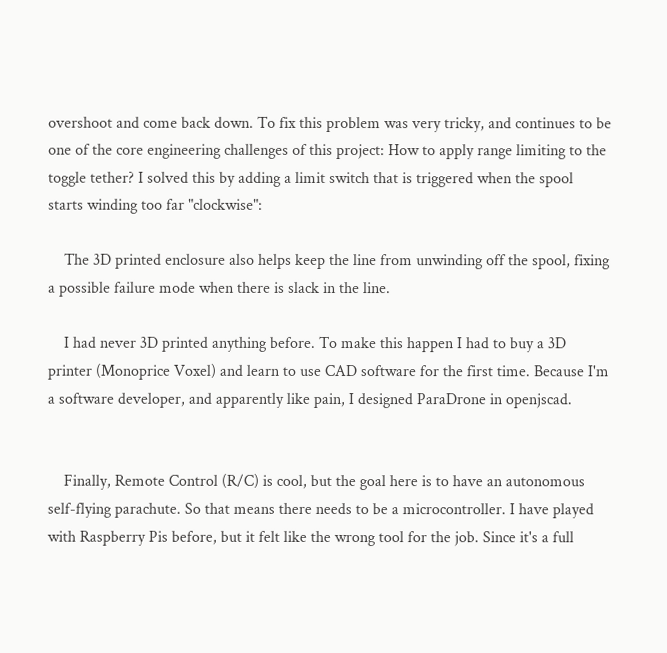overshoot and come back down. To fix this problem was very tricky, and continues to be one of the core engineering challenges of this project: How to apply range limiting to the toggle tether? I solved this by adding a limit switch that is triggered when the spool starts winding too far "clockwise":

    The 3D printed enclosure also helps keep the line from unwinding off the spool, fixing a possible failure mode when there is slack in the line.

    I had never 3D printed anything before. To make this happen I had to buy a 3D printer (Monoprice Voxel) and learn to use CAD software for the first time. Because I'm a software developer, and apparently like pain, I designed ParaDrone in openjscad.


    Finally, Remote Control (R/C) is cool, but the goal here is to have an autonomous self-flying parachute. So that means there needs to be a microcontroller. I have played with Raspberry Pis before, but it felt like the wrong tool for the job. Since it's a full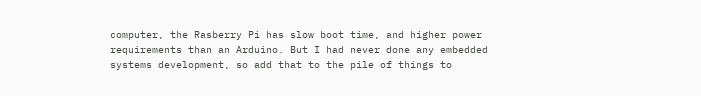computer, the Rasberry Pi has slow boot time, and higher power requirements than an Arduino. But I had never done any embedded systems development, so add that to the pile of things to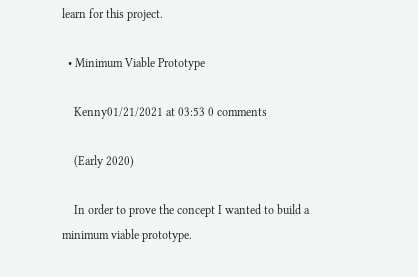learn for this project.

  • Minimum Viable Prototype

    Kenny01/21/2021 at 03:53 0 comments

    (Early 2020)

    In order to prove the concept I wanted to build a minimum viable prototype.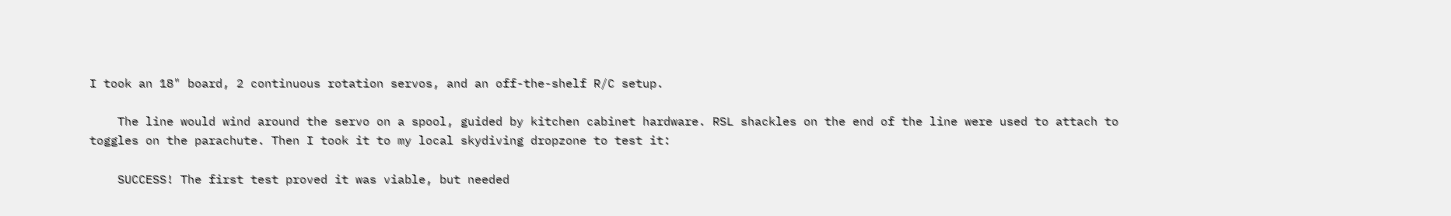I took an 18" board, 2 continuous rotation servos, and an off-the-shelf R/C setup.

    The line would wind around the servo on a spool, guided by kitchen cabinet hardware. RSL shackles on the end of the line were used to attach to toggles on the parachute. Then I took it to my local skydiving dropzone to test it:

    SUCCESS! The first test proved it was viable, but needed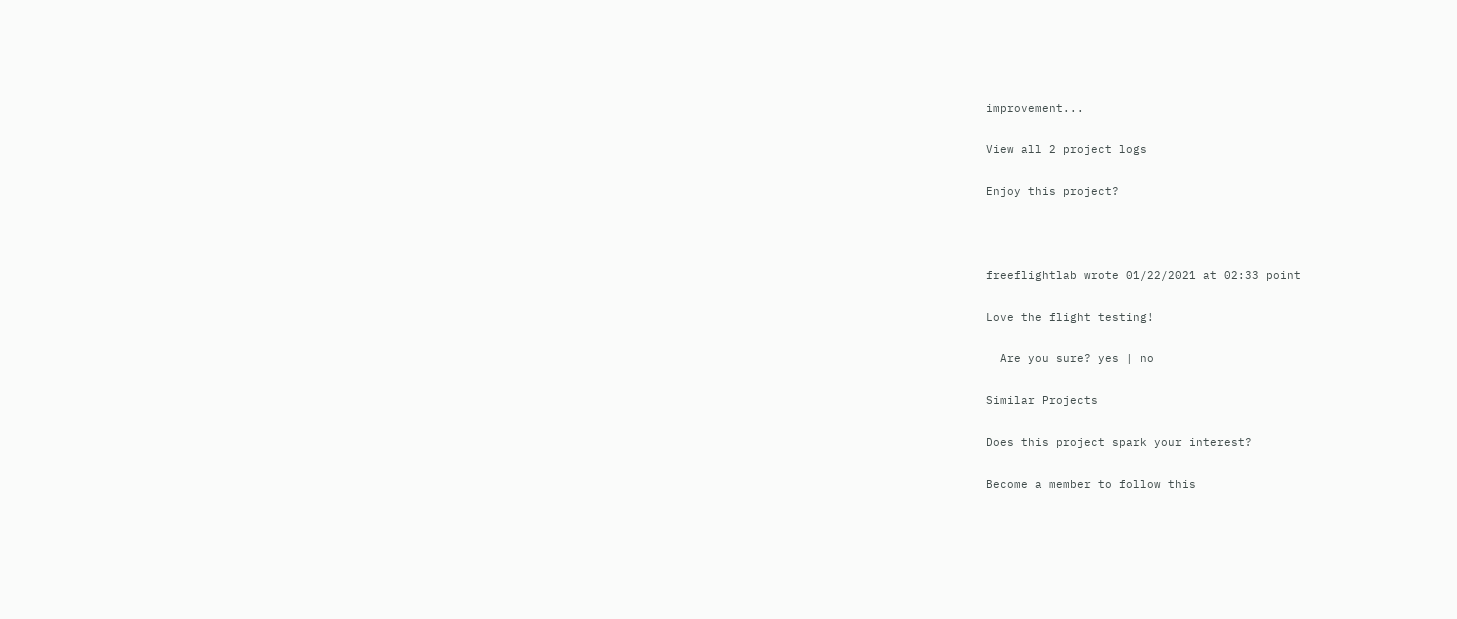improvement...

View all 2 project logs

Enjoy this project?



freeflightlab wrote 01/22/2021 at 02:33 point

Love the flight testing!

  Are you sure? yes | no

Similar Projects

Does this project spark your interest?

Become a member to follow this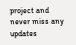project and never miss any updates